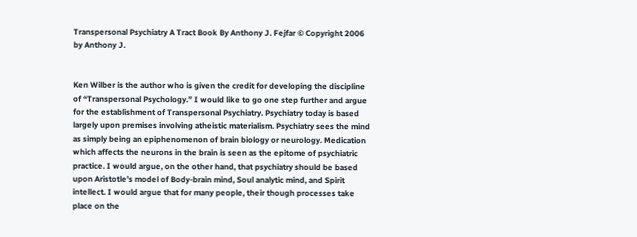Transpersonal Psychiatry A Tract Book By Anthony J. Fejfar © Copyright 2006 by Anthony J.


Ken Wilber is the author who is given the credit for developing the discipline of “Transpersonal Psychology.” I would like to go one step further and argue for the establishment of Transpersonal Psychiatry. Psychiatry today is based largely upon premises involving atheistic materialism. Psychiatry sees the mind as simply being an epiphenomenon of brain biology or neurology. Medication which affects the neurons in the brain is seen as the epitome of psychiatric practice. I would argue, on the other hand, that psychiatry should be based upon Aristotle’s model of Body-brain mind, Soul analytic mind, and Spirit intellect. I would argue that for many people, their though processes take place on the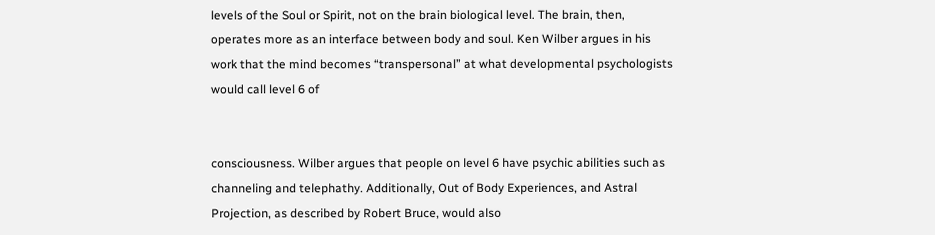levels of the Soul or Spirit, not on the brain biological level. The brain, then, operates more as an interface between body and soul. Ken Wilber argues in his work that the mind becomes “transpersonal” at what developmental psychologists would call level 6 of


consciousness. Wilber argues that people on level 6 have psychic abilities such as channeling and telephathy. Additionally, Out of Body Experiences, and Astral Projection, as described by Robert Bruce, would also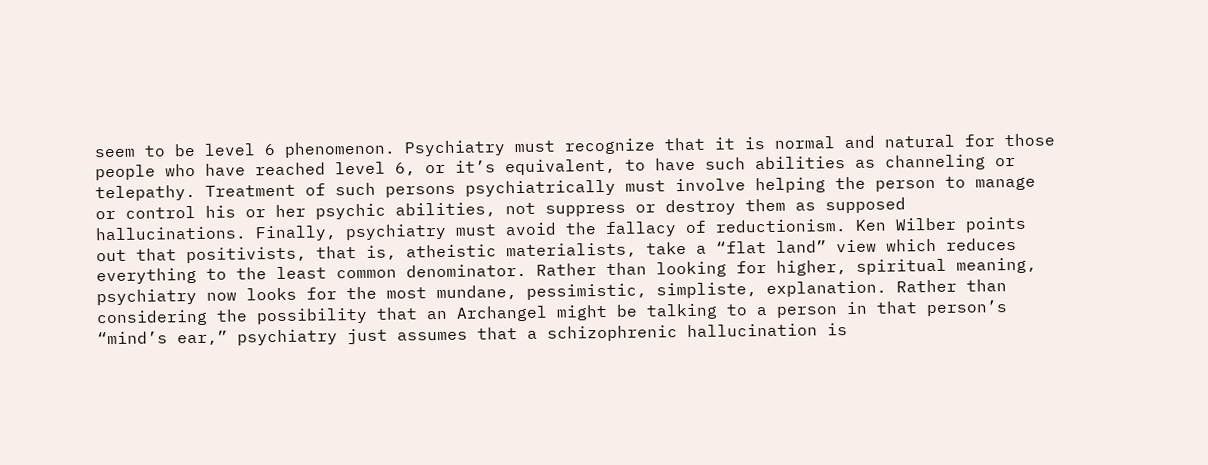seem to be level 6 phenomenon. Psychiatry must recognize that it is normal and natural for those people who have reached level 6, or it’s equivalent, to have such abilities as channeling or telepathy. Treatment of such persons psychiatrically must involve helping the person to manage or control his or her psychic abilities, not suppress or destroy them as supposed hallucinations. Finally, psychiatry must avoid the fallacy of reductionism. Ken Wilber points out that positivists, that is, atheistic materialists, take a “flat land” view which reduces everything to the least common denominator. Rather than looking for higher, spiritual meaning, psychiatry now looks for the most mundane, pessimistic, simpliste, explanation. Rather than considering the possibility that an Archangel might be talking to a person in that person’s “mind’s ear,” psychiatry just assumes that a schizophrenic hallucination is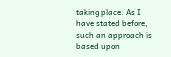taking place. As I have stated before, such an approach is based upon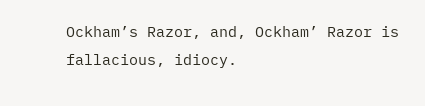Ockham’s Razor, and, Ockham’ Razor is fallacious, idiocy.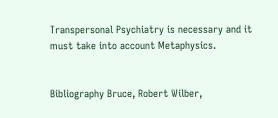Transpersonal Psychiatry is necessary and it must take into account Metaphysics.


Bibliography Bruce, Robert Wilber,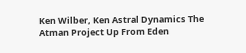Ken Wilber, Ken Astral Dynamics The Atman Project Up From Eden